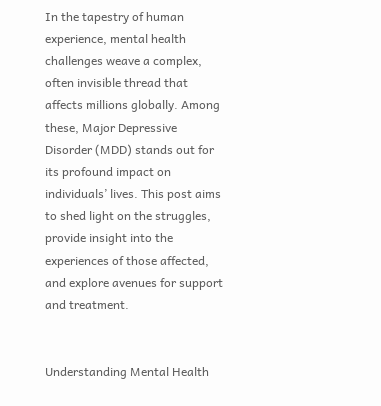In the tapestry of human experience, mental health challenges weave a complex, often invisible thread that affects millions globally. Among these, Major Depressive Disorder (MDD) stands out for its profound impact on individuals’ lives. This post aims to shed light on the struggles, provide insight into the experiences of those affected, and explore avenues for support and treatment.


Understanding Mental Health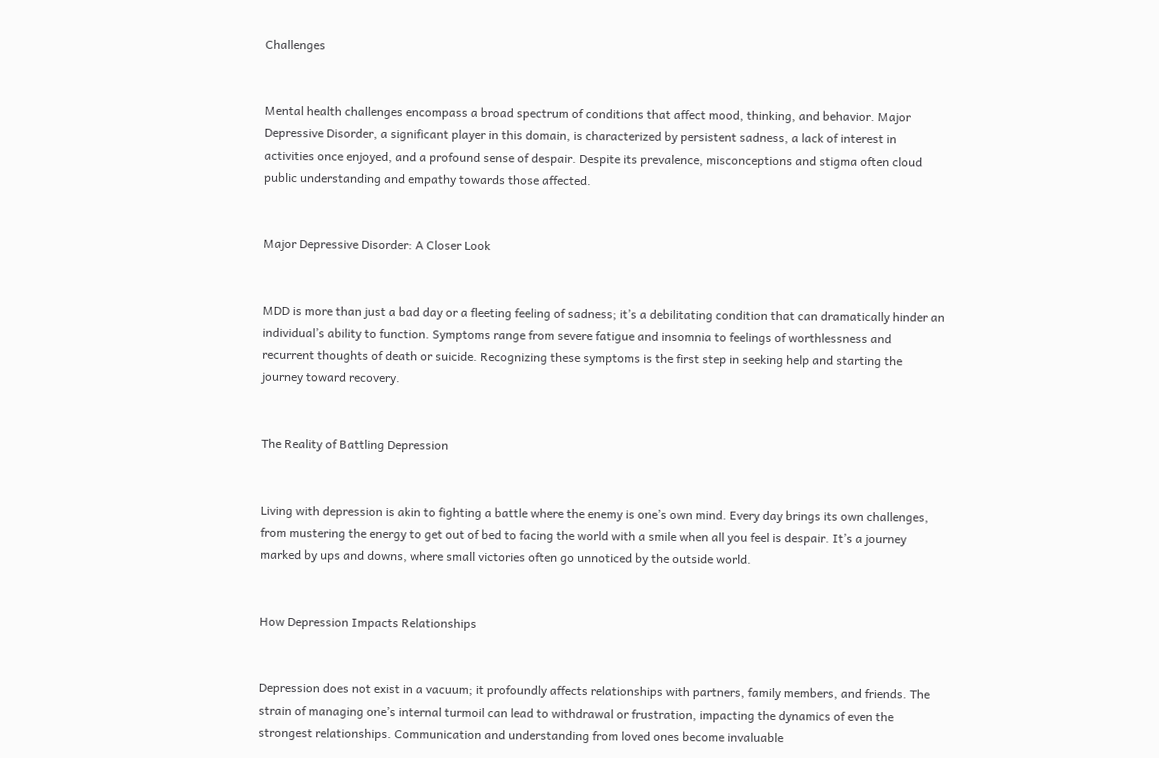Challenges


Mental health challenges encompass a broad spectrum of conditions that affect mood, thinking, and behavior. Major Depressive Disorder, a significant player in this domain, is characterized by persistent sadness, a lack of interest in activities once enjoyed, and a profound sense of despair. Despite its prevalence, misconceptions and stigma often cloud public understanding and empathy towards those affected.


Major Depressive Disorder: A Closer Look


MDD is more than just a bad day or a fleeting feeling of sadness; it’s a debilitating condition that can dramatically hinder an individual’s ability to function. Symptoms range from severe fatigue and insomnia to feelings of worthlessness and recurrent thoughts of death or suicide. Recognizing these symptoms is the first step in seeking help and starting the journey toward recovery.


The Reality of Battling Depression


Living with depression is akin to fighting a battle where the enemy is one’s own mind. Every day brings its own challenges, from mustering the energy to get out of bed to facing the world with a smile when all you feel is despair. It’s a journey marked by ups and downs, where small victories often go unnoticed by the outside world.


How Depression Impacts Relationships


Depression does not exist in a vacuum; it profoundly affects relationships with partners, family members, and friends. The strain of managing one’s internal turmoil can lead to withdrawal or frustration, impacting the dynamics of even the strongest relationships. Communication and understanding from loved ones become invaluable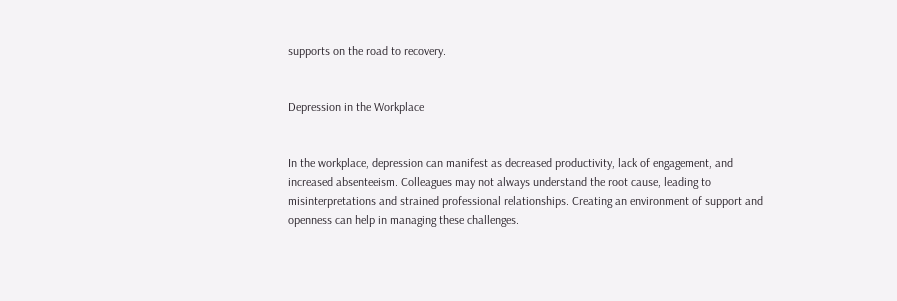supports on the road to recovery.


Depression in the Workplace


In the workplace, depression can manifest as decreased productivity, lack of engagement, and increased absenteeism. Colleagues may not always understand the root cause, leading to misinterpretations and strained professional relationships. Creating an environment of support and openness can help in managing these challenges.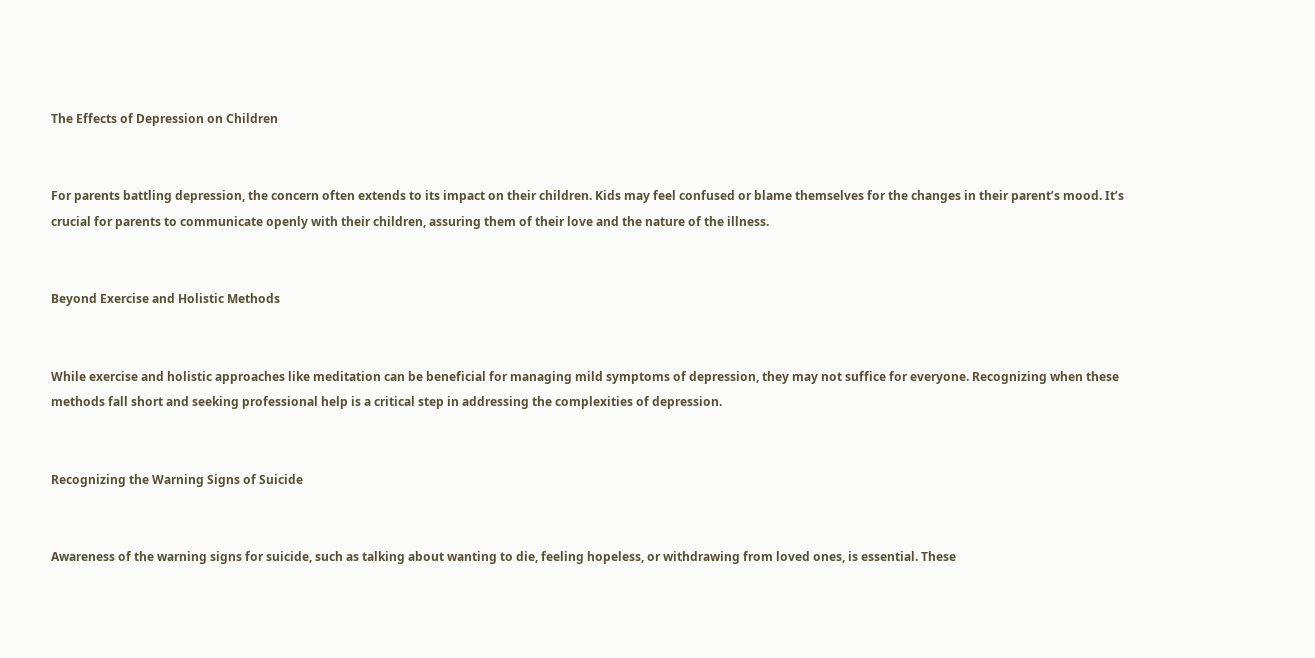The Effects of Depression on Children


For parents battling depression, the concern often extends to its impact on their children. Kids may feel confused or blame themselves for the changes in their parent’s mood. It’s crucial for parents to communicate openly with their children, assuring them of their love and the nature of the illness.


Beyond Exercise and Holistic Methods


While exercise and holistic approaches like meditation can be beneficial for managing mild symptoms of depression, they may not suffice for everyone. Recognizing when these methods fall short and seeking professional help is a critical step in addressing the complexities of depression.


Recognizing the Warning Signs of Suicide


Awareness of the warning signs for suicide, such as talking about wanting to die, feeling hopeless, or withdrawing from loved ones, is essential. These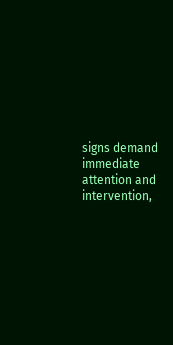signs demand immediate attention and intervention,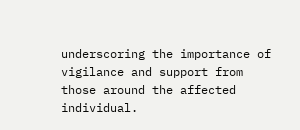underscoring the importance of vigilance and support from those around the affected individual.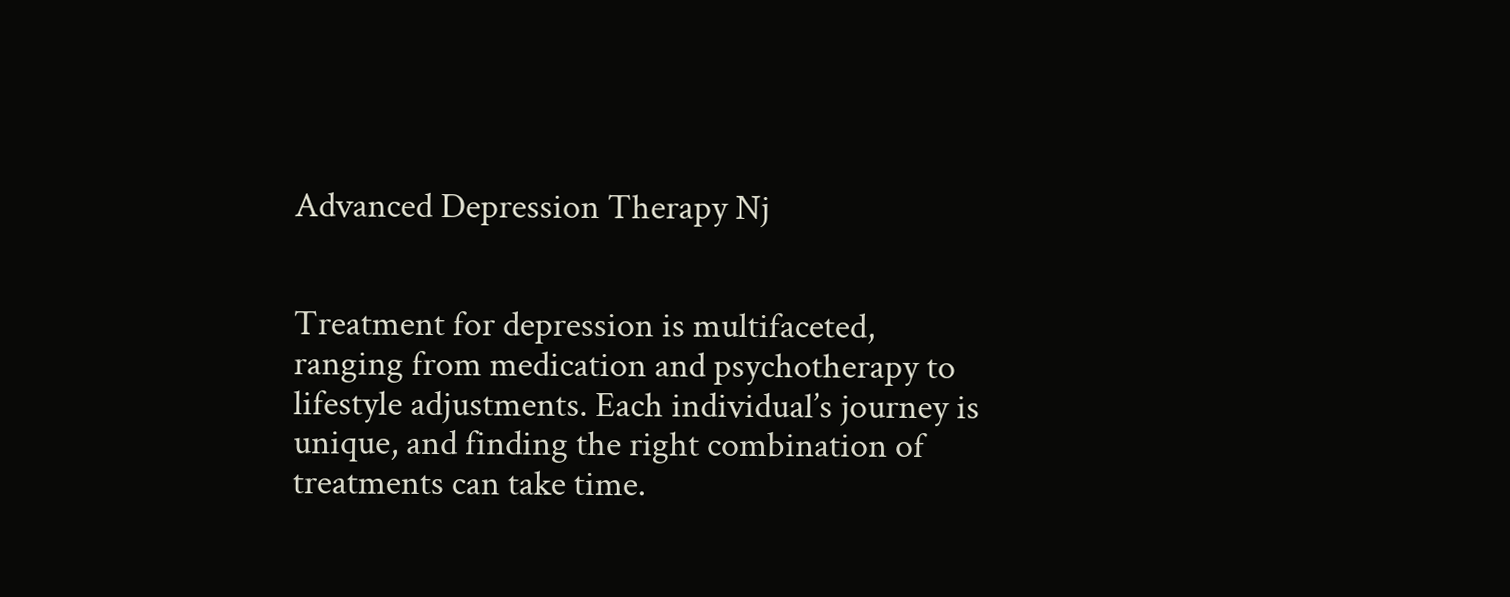Advanced Depression Therapy Nj


Treatment for depression is multifaceted, ranging from medication and psychotherapy to lifestyle adjustments. Each individual’s journey is unique, and finding the right combination of treatments can take time.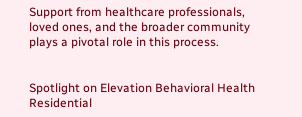Support from healthcare professionals, loved ones, and the broader community plays a pivotal role in this process.


Spotlight on Elevation Behavioral Health Residential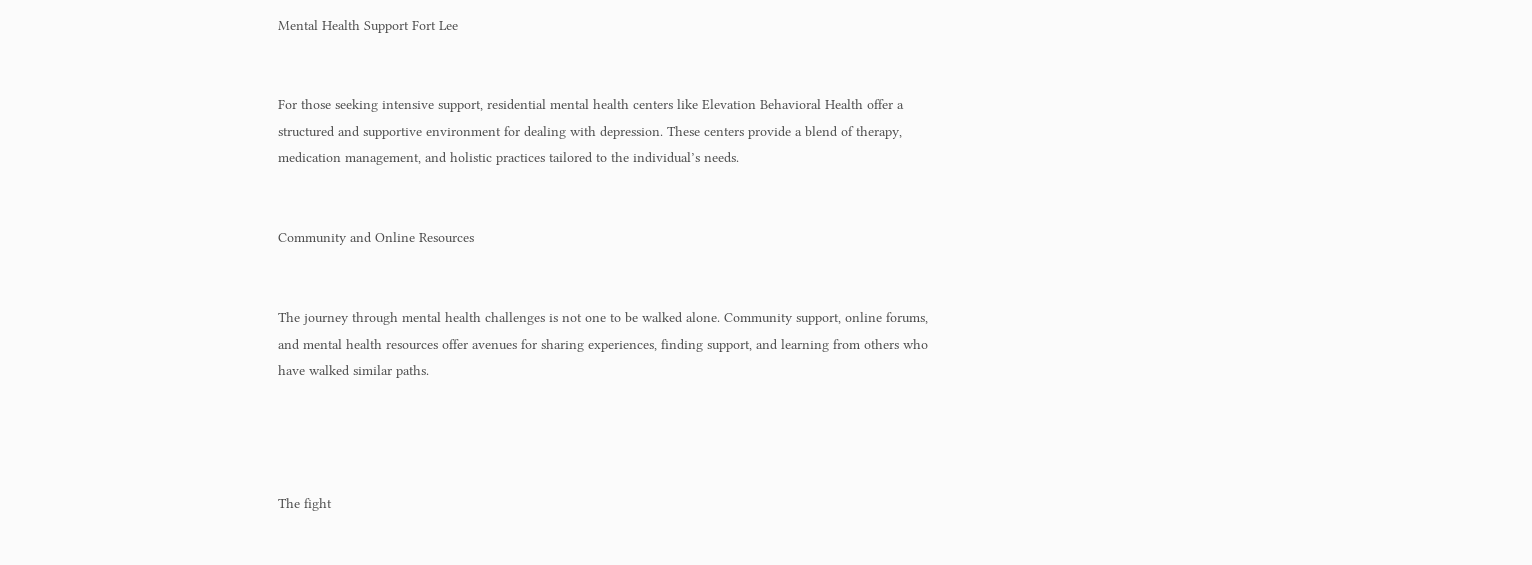Mental Health Support Fort Lee


For those seeking intensive support, residential mental health centers like Elevation Behavioral Health offer a structured and supportive environment for dealing with depression. These centers provide a blend of therapy, medication management, and holistic practices tailored to the individual’s needs.


Community and Online Resources


The journey through mental health challenges is not one to be walked alone. Community support, online forums, and mental health resources offer avenues for sharing experiences, finding support, and learning from others who have walked similar paths.




The fight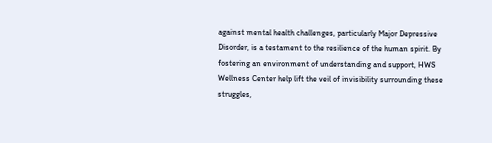against mental health challenges, particularly Major Depressive Disorder, is a testament to the resilience of the human spirit. By fostering an environment of understanding and support, HWS Wellness Center help lift the veil of invisibility surrounding these struggles,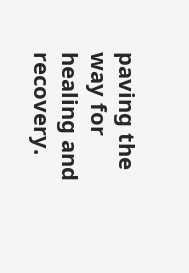paving the way for healing and recovery.